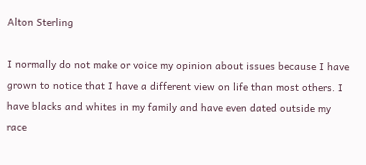Alton Sterling

I normally do not make or voice my opinion about issues because I have grown to notice that I have a different view on life than most others. I have blacks and whites in my family and have even dated outside my race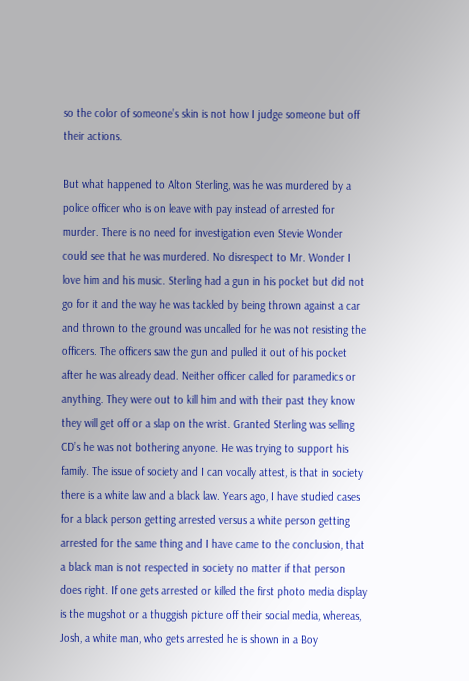so the color of someone’s skin is not how I judge someone but off their actions.

But what happened to Alton Sterling, was he was murdered by a police officer who is on leave with pay instead of arrested for murder. There is no need for investigation even Stevie Wonder could see that he was murdered. No disrespect to Mr. Wonder I love him and his music. Sterling had a gun in his pocket but did not go for it and the way he was tackled by being thrown against a car and thrown to the ground was uncalled for he was not resisting the officers. The officers saw the gun and pulled it out of his pocket after he was already dead. Neither officer called for paramedics or anything. They were out to kill him and with their past they know they will get off or a slap on the wrist. Granted Sterling was selling CD’s he was not bothering anyone. He was trying to support his family. The issue of society and I can vocally attest, is that in society there is a white law and a black law. Years ago, I have studied cases for a black person getting arrested versus a white person getting arrested for the same thing and I have came to the conclusion, that a black man is not respected in society no matter if that person does right. If one gets arrested or killed the first photo media display is the mugshot or a thuggish picture off their social media, whereas, Josh, a white man, who gets arrested he is shown in a Boy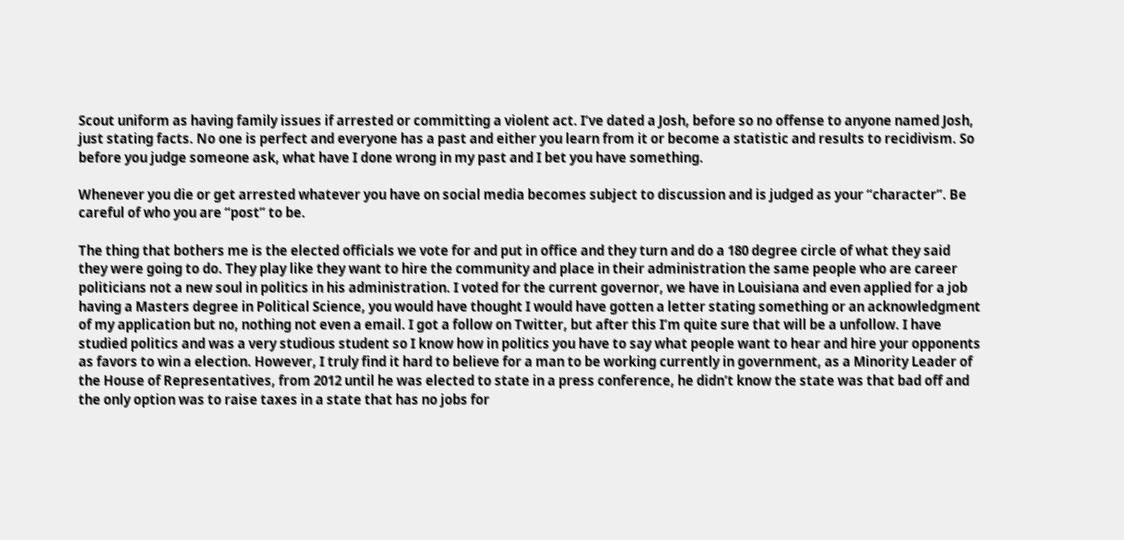Scout uniform as having family issues if arrested or committing a violent act. I’ve dated a Josh, before so no offense to anyone named Josh, just stating facts. No one is perfect and everyone has a past and either you learn from it or become a statistic and results to recidivism. So before you judge someone ask, what have I done wrong in my past and I bet you have something.

Whenever you die or get arrested whatever you have on social media becomes subject to discussion and is judged as your “character”. Be careful of who you are “post” to be.

The thing that bothers me is the elected officials we vote for and put in office and they turn and do a 180 degree circle of what they said they were going to do. They play like they want to hire the community and place in their administration the same people who are career politicians not a new soul in politics in his administration. I voted for the current governor, we have in Louisiana and even applied for a job having a Masters degree in Political Science, you would have thought I would have gotten a letter stating something or an acknowledgment of my application but no, nothing not even a email. I got a follow on Twitter, but after this I’m quite sure that will be a unfollow. I have studied politics and was a very studious student so I know how in politics you have to say what people want to hear and hire your opponents as favors to win a election. However, I truly find it hard to believe for a man to be working currently in government, as a Minority Leader of the House of Representatives, from 2012 until he was elected to state in a press conference, he didn’t know the state was that bad off and the only option was to raise taxes in a state that has no jobs for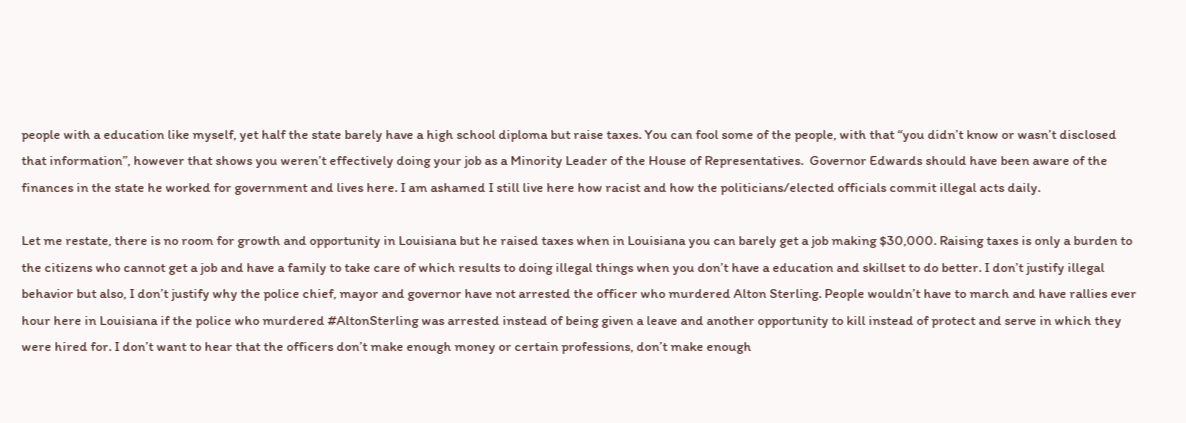people with a education like myself, yet half the state barely have a high school diploma but raise taxes. You can fool some of the people, with that “you didn’t know or wasn’t disclosed that information”, however that shows you weren’t effectively doing your job as a Minority Leader of the House of Representatives.  Governor Edwards should have been aware of the finances in the state he worked for government and lives here. I am ashamed I still live here how racist and how the politicians/elected officials commit illegal acts daily.

Let me restate, there is no room for growth and opportunity in Louisiana but he raised taxes when in Louisiana you can barely get a job making $30,000. Raising taxes is only a burden to the citizens who cannot get a job and have a family to take care of which results to doing illegal things when you don’t have a education and skillset to do better. I don’t justify illegal behavior but also, I don’t justify why the police chief, mayor and governor have not arrested the officer who murdered Alton Sterling. People wouldn’t have to march and have rallies ever hour here in Louisiana if the police who murdered #AltonSterling was arrested instead of being given a leave and another opportunity to kill instead of protect and serve in which they were hired for. I don’t want to hear that the officers don’t make enough money or certain professions, don’t make enough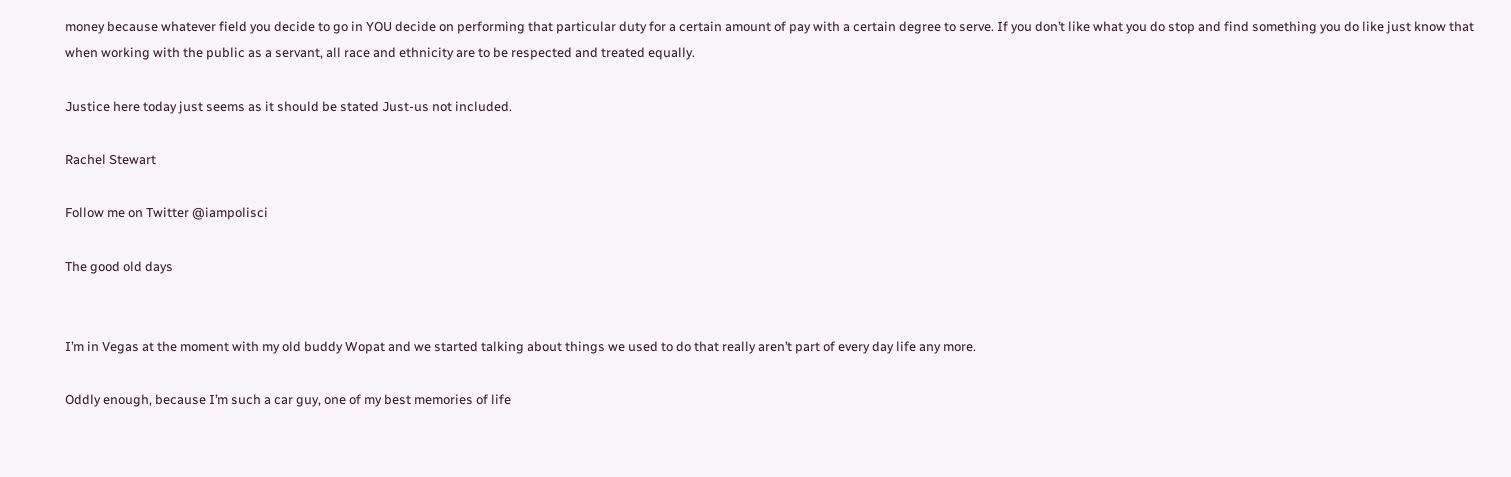money because whatever field you decide to go in YOU decide on performing that particular duty for a certain amount of pay with a certain degree to serve. If you don’t like what you do stop and find something you do like just know that when working with the public as a servant, all race and ethnicity are to be respected and treated equally.

Justice here today just seems as it should be stated Just-us not included.

Rachel Stewart

Follow me on Twitter @iampolisci

The good old days


I’m in Vegas at the moment with my old buddy Wopat and we started talking about things we used to do that really aren’t part of every day life any more.

Oddly enough, because I’m such a car guy, one of my best memories of life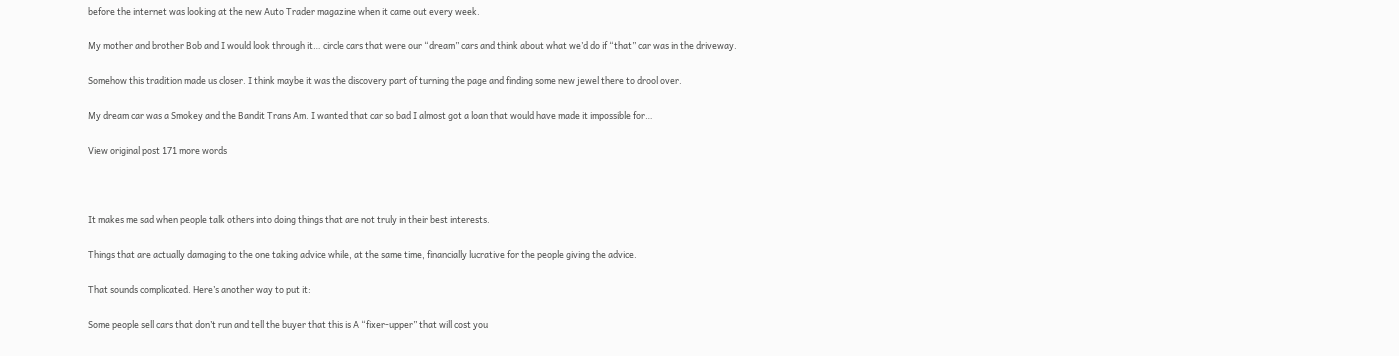before the internet was looking at the new Auto Trader magazine when it came out every week.

My mother and brother Bob and I would look through it… circle cars that were our “dream” cars and think about what we’d do if “that” car was in the driveway.

Somehow this tradition made us closer. I think maybe it was the discovery part of turning the page and finding some new jewel there to drool over.

My dream car was a Smokey and the Bandit Trans Am. I wanted that car so bad I almost got a loan that would have made it impossible for…

View original post 171 more words



It makes me sad when people talk others into doing things that are not truly in their best interests.

Things that are actually damaging to the one taking advice while, at the same time, financially lucrative for the people giving the advice.

That sounds complicated. Here’s another way to put it:

Some people sell cars that don’t run and tell the buyer that this is A “fixer-upper” that will cost you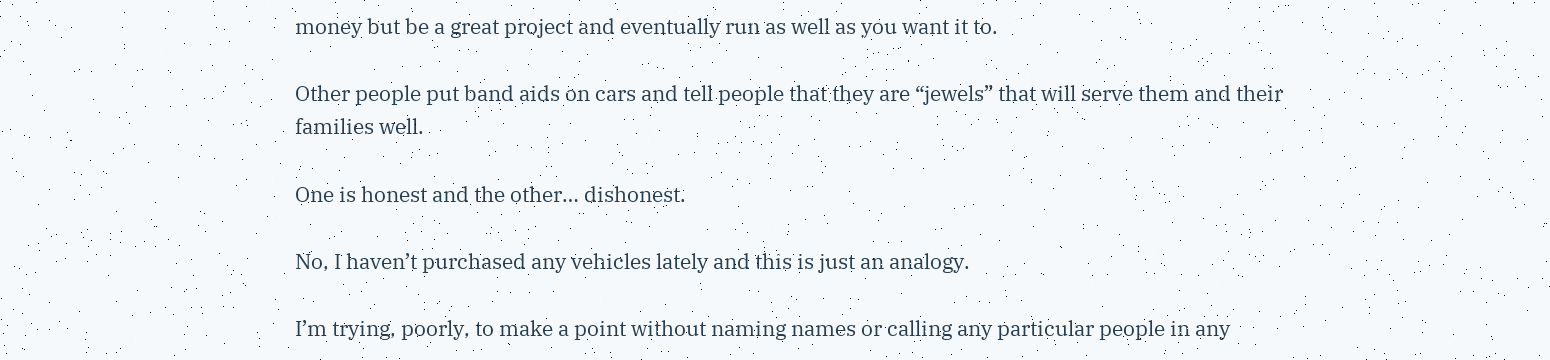money but be a great project and eventually run as well as you want it to.

Other people put band aids on cars and tell people that they are “jewels” that will serve them and their families well.

One is honest and the other… dishonest.

No, I haven’t purchased any vehicles lately and this is just an analogy.

I’m trying, poorly, to make a point without naming names or calling any particular people in any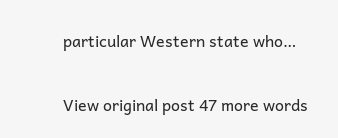particular Western state who…

View original post 47 more words